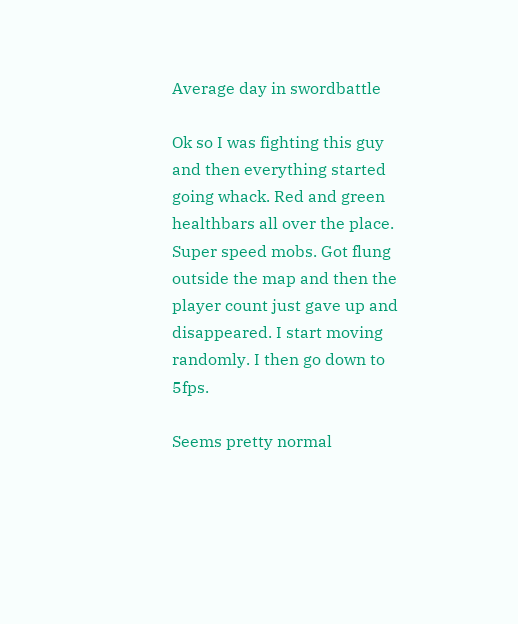Average day in swordbattle

Ok so I was fighting this guy and then everything started going whack. Red and green healthbars all over the place. Super speed mobs. Got flung outside the map and then the player count just gave up and disappeared. I start moving randomly. I then go down to 5fps.

Seems pretty normal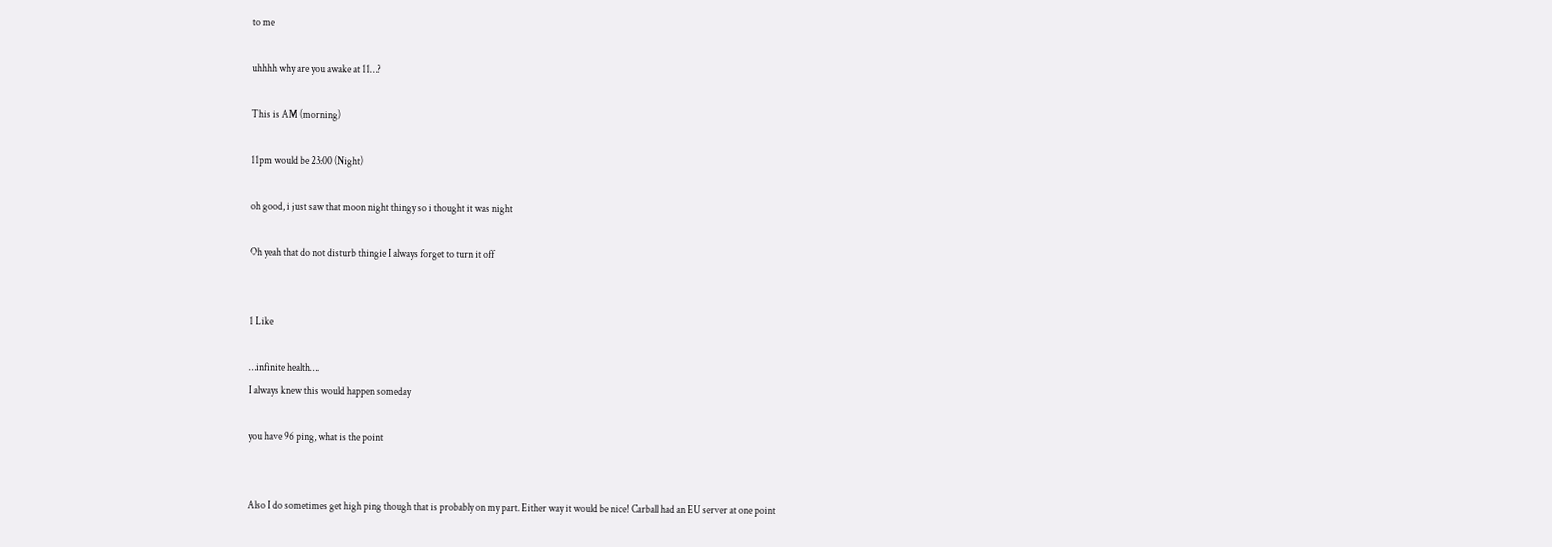to me

uhhhh why are you awake at 11…?

This is AM (morning)

11pm would be 23:00 (Night)

oh good, i just saw that moon night thingy so i thought it was night

Oh yeah that do not disturb thingie I always forget to turn it off


1 Like

…infinite health….
I always knew this would happen someday

you have 96 ping, what is the point


Also I do sometimes get high ping though that is probably on my part. Either way it would be nice! Carball had an EU server at one point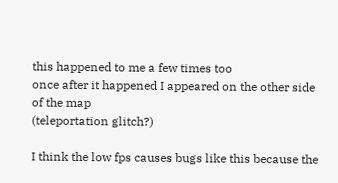this happened to me a few times too
once after it happened I appeared on the other side of the map
(teleportation glitch?)

I think the low fps causes bugs like this because the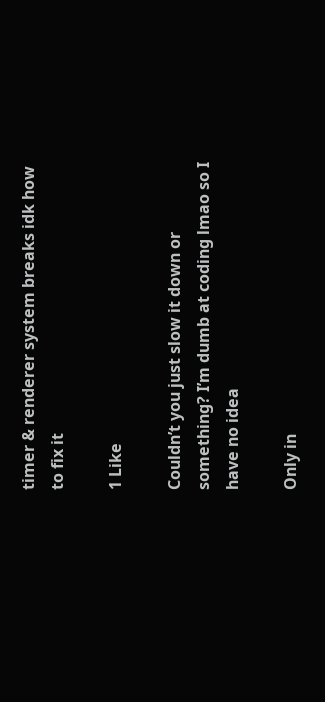timer & renderer system breaks idk how to fix it

1 Like

Couldn’t you just slow it down or something? I’m dumb at coding lmao so I have no idea

Only in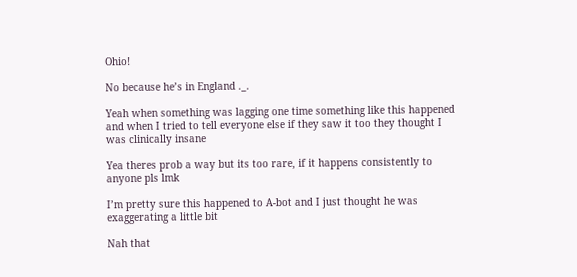Ohio!

No because he’s in England ._.

Yeah when something was lagging one time something like this happened and when I tried to tell everyone else if they saw it too they thought I was clinically insane

Yea theres prob a way but its too rare, if it happens consistently to anyone pls lmk

I’m pretty sure this happened to A-bot and I just thought he was exaggerating a little bit

Nah that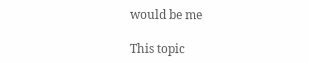would be me

This topic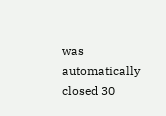was automatically closed 30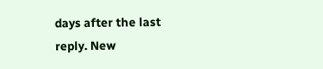days after the last reply. New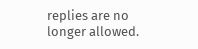replies are no longer allowed.